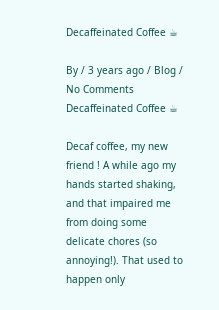Decaffeinated Coffee ☕

By / 3 years ago / Blog / No Comments
Decaffeinated Coffee ☕

Decaf coffee, my new friend ! A while ago my hands started shaking, and that impaired me from doing some delicate chores (so annoying!). That used to happen only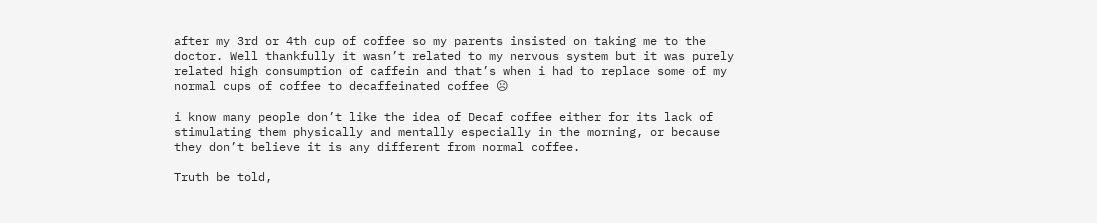after my 3rd or 4th cup of coffee so my parents insisted on taking me to the doctor. Well thankfully it wasn’t related to my nervous system but it was purely related high consumption of caffein and that’s when i had to replace some of my normal cups of coffee to decaffeinated coffee ☹

i know many people don’t like the idea of Decaf coffee either for its lack of stimulating them physically and mentally especially in the morning, or because they don’t believe it is any different from normal coffee.

Truth be told,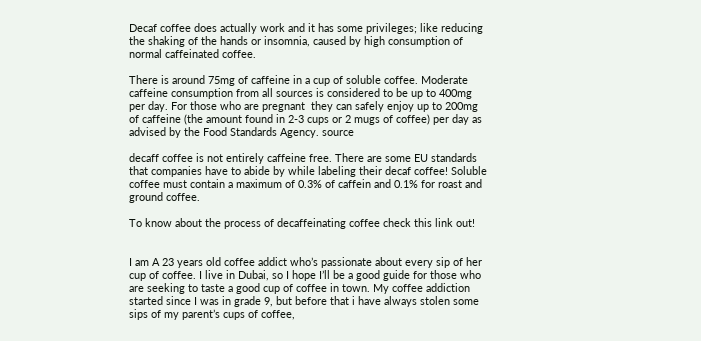Decaf coffee does actually work and it has some privileges; like reducing the shaking of the hands or insomnia, caused by high consumption of  normal caffeinated coffee.

There is around 75mg of caffeine in a cup of soluble coffee. Moderate caffeine consumption from all sources is considered to be up to 400mg per day. For those who are pregnant  they can safely enjoy up to 200mg of caffeine (the amount found in 2-3 cups or 2 mugs of coffee) per day as advised by the Food Standards Agency. source

decaff coffee is not entirely caffeine free. There are some EU standards that companies have to abide by while labeling their decaf coffee! Soluble coffee must contain a maximum of 0.3% of caffein and 0.1% for roast and ground coffee.

To know about the process of decaffeinating coffee check this link out!


I am A 23 years old coffee addict who’s passionate about every sip of her cup of coffee. I live in Dubai, so I hope I’ll be a good guide for those who are seeking to taste a good cup of coffee in town. My coffee addiction started since I was in grade 9, but before that i have always stolen some sips of my parent’s cups of coffee,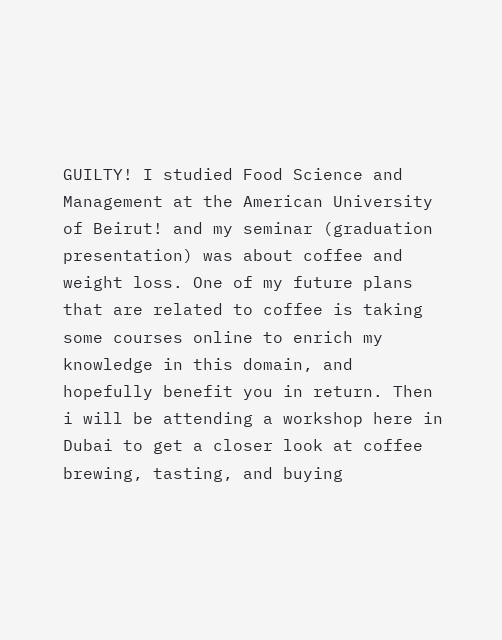GUILTY! I studied Food Science and Management at the American University of Beirut! and my seminar (graduation presentation) was about coffee and weight loss. One of my future plans that are related to coffee is taking some courses online to enrich my knowledge in this domain, and hopefully benefit you in return. Then i will be attending a workshop here in Dubai to get a closer look at coffee brewing, tasting, and buying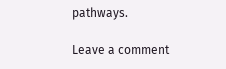pathways.

Leave a comment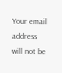Your email address will not be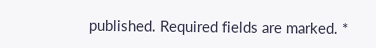published. Required fields are marked. *